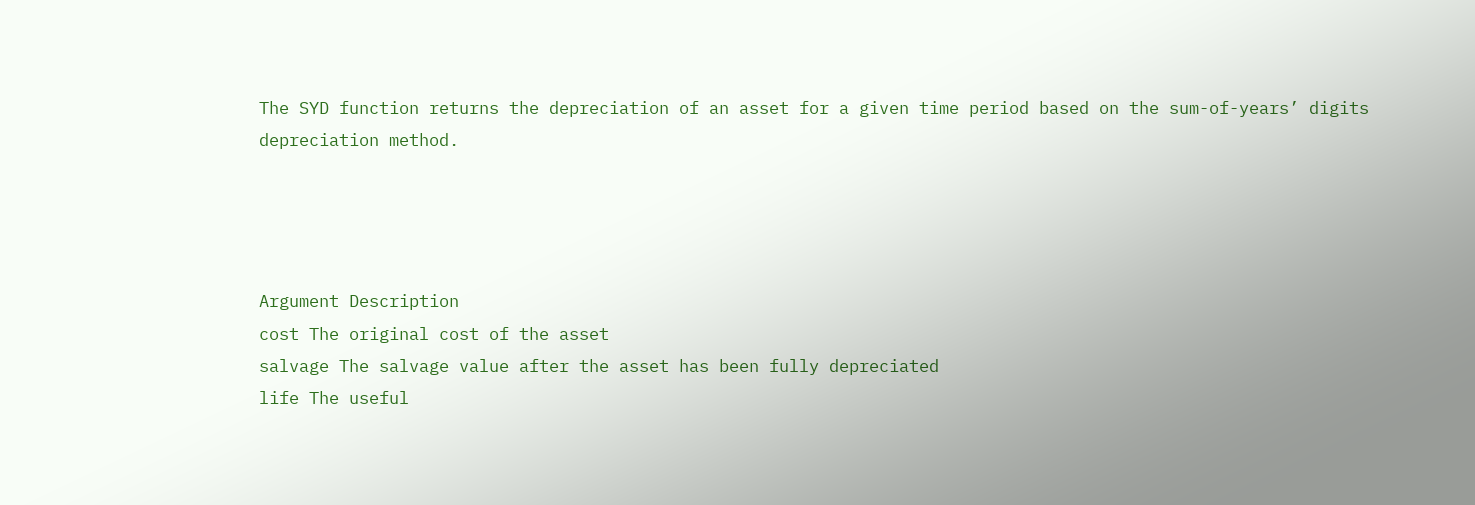The SYD function returns the depreciation of an asset for a given time period based on the sum-of-years’ digits depreciation method.




Argument Description
cost The original cost of the asset
salvage The salvage value after the asset has been fully depreciated
life The useful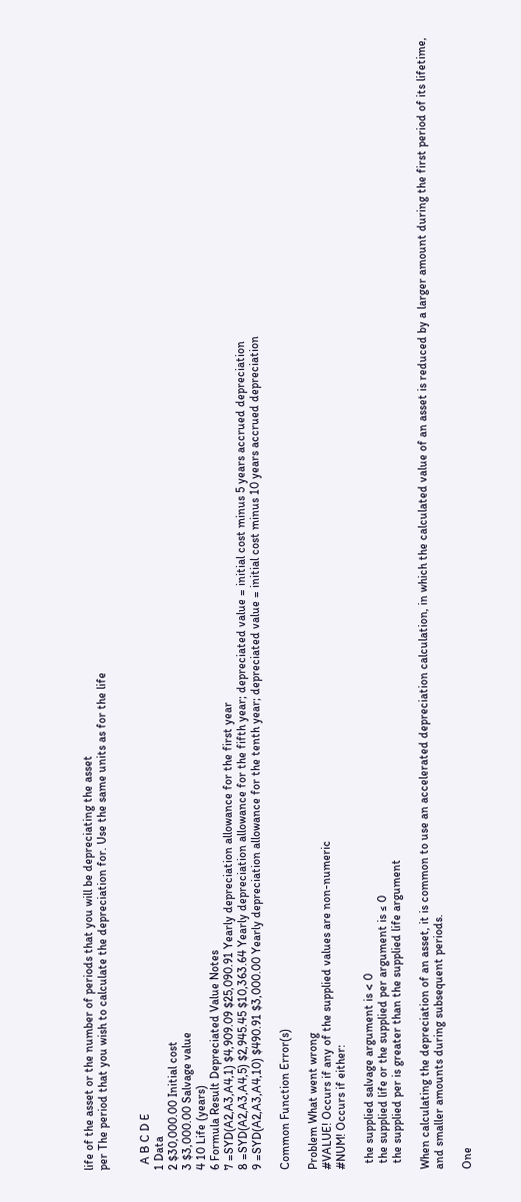life of the asset or the number of periods that you will be depreciating the asset
per The period that you wish to calculate the depreciation for. Use the same units as for the life


  A B C D E
1 Data
2 $30,000.00 Initial cost
3 $3,000.00 Salvage value
4 10 Life (years)
6 Formula Result Depreciated Value Notes
7 =SYD(A2,A3,A4,1) $4,909.09 $25,090.91 Yearly depreciation allowance for the first year
8 =SYD(A2,A3,A4,5) $2,945.45 $10,363.64 Yearly depreciation allowance for the fifth year; depreciated value = initial cost minus 5 years accrued depreciation
9 =SYD(A2,A3,A4,10) $490.91 $3,000.00 Yearly depreciation allowance for the tenth year; depreciated value = initial cost minus 10 years accrued depreciation

Common Function Error(s)

Problem What went wrong
#VALUE! Occurs if any of the supplied values are non-numeric
#NUM! Occurs if either:

  the supplied salvage argument is < 0
  the supplied life or the supplied per argument is ≤ 0
  the supplied per is greater than the supplied life argument

When calculating the depreciation of an asset, it is common to use an accelerated depreciation calculation, in which the calculated value of an asset is reduced by a larger amount during the first period of its lifetime, and smaller amounts during subsequent periods.

One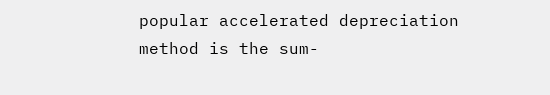popular accelerated depreciation method is the sum-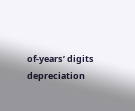of-years’ digits depreciation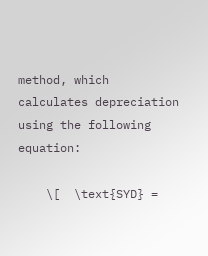method, which calculates depreciation using the following equation:

    \[  \text{SYD} =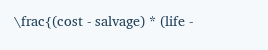\frac{(cost - salvage) * (life -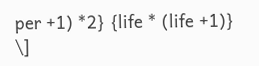per +1) *2} {life * (life +1)}  \]